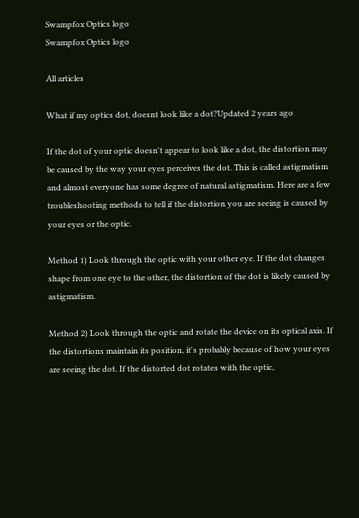Swampfox Optics logo
Swampfox Optics logo

All articles

What if my optics dot, doesnt look like a dot?Updated 2 years ago

If the dot of your optic doesn't appear to look like a dot, the distortion may be caused by the way your eyes perceives the dot. This is called astigmatism and almost everyone has some degree of natural astigmatism. Here are a few troubleshooting methods to tell if the distortion you are seeing is caused by your eyes or the optic.

Method 1) Look through the optic with your other eye. If the dot changes shape from one eye to the other, the distortion of the dot is likely caused by astigmatism.

Method 2) Look through the optic and rotate the device on its optical axis. If the distortions maintain its position, it's probably because of how your eyes are seeing the dot. If the distorted dot rotates with the optic,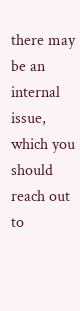there may be an internal issue, which you should reach out to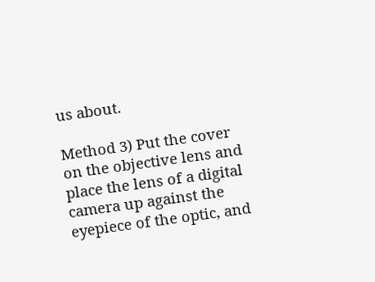us about.

Method 3) Put the cover on the objective lens and place the lens of a digital camera up against the eyepiece of the optic, and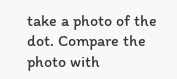take a photo of the dot. Compare the photo with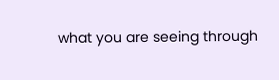what you are seeing through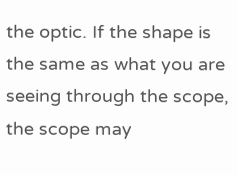the optic. If the shape is the same as what you are seeing through the scope, the scope may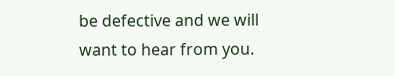be defective and we will want to hear from you.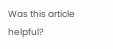Was this article helpful?